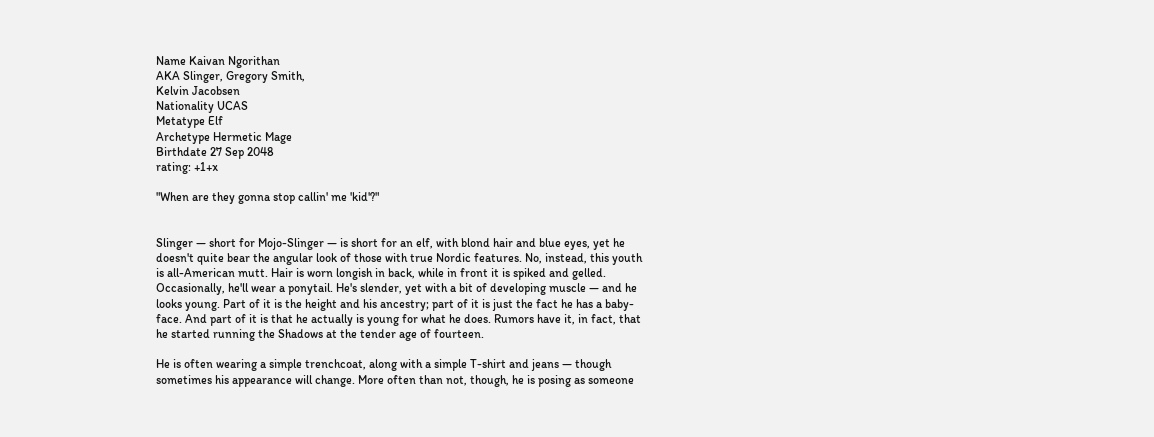Name Kaivan Ngorithan
AKA Slinger, Gregory Smith,
Kelvin Jacobsen
Nationality UCAS
Metatype Elf
Archetype Hermetic Mage
Birthdate 27 Sep 2048
rating: +1+x

"When are they gonna stop callin' me 'kid'?"


Slinger — short for Mojo-Slinger — is short for an elf, with blond hair and blue eyes, yet he doesn't quite bear the angular look of those with true Nordic features. No, instead, this youth is all-American mutt. Hair is worn longish in back, while in front it is spiked and gelled. Occasionally, he'll wear a ponytail. He's slender, yet with a bit of developing muscle — and he looks young. Part of it is the height and his ancestry; part of it is just the fact he has a baby-face. And part of it is that he actually is young for what he does. Rumors have it, in fact, that he started running the Shadows at the tender age of fourteen.

He is often wearing a simple trenchcoat, along with a simple T-shirt and jeans — though sometimes his appearance will change. More often than not, though, he is posing as someone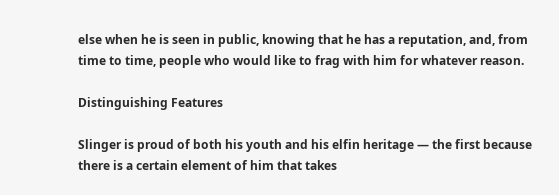else when he is seen in public, knowing that he has a reputation, and, from time to time, people who would like to frag with him for whatever reason.

Distinguishing Features

Slinger is proud of both his youth and his elfin heritage — the first because there is a certain element of him that takes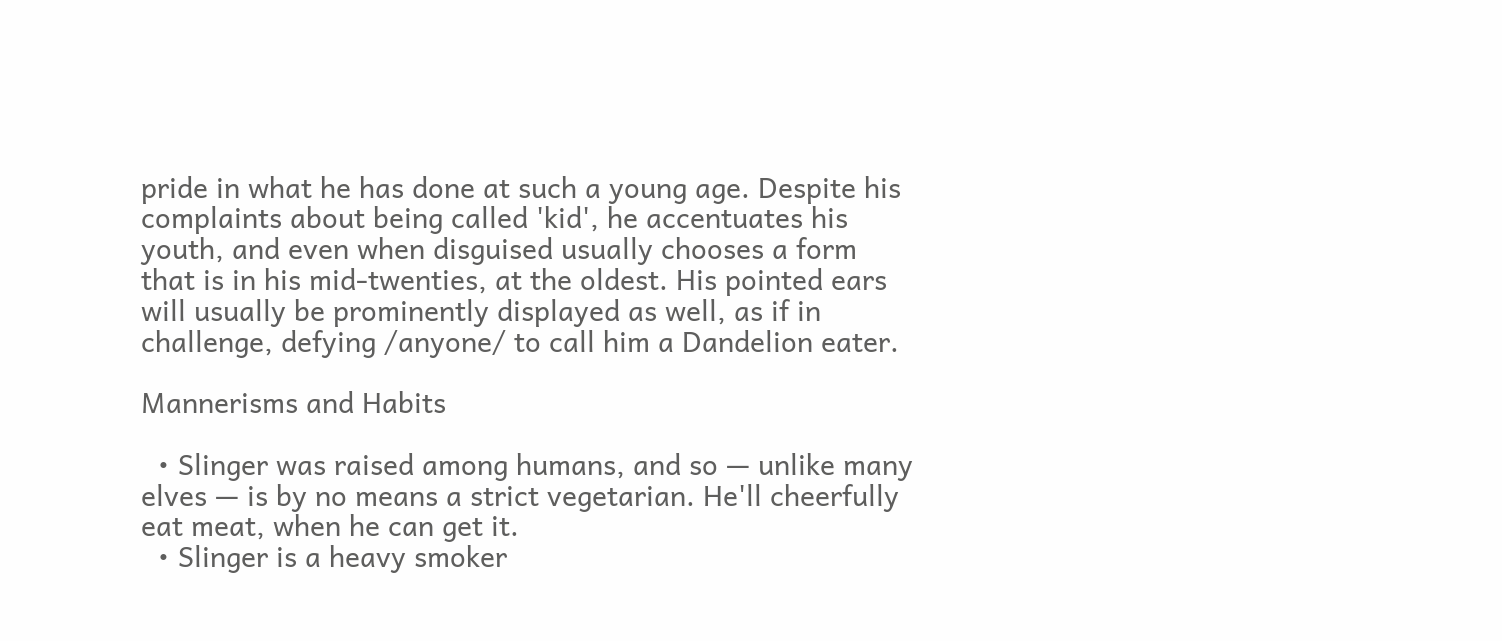pride in what he has done at such a young age. Despite his complaints about being called 'kid', he accentuates his youth, and even when disguised usually chooses a form that is in his mid-twenties, at the oldest. His pointed ears will usually be prominently displayed as well, as if in challenge, defying /anyone/ to call him a Dandelion eater.

Mannerisms and Habits

  • Slinger was raised among humans, and so — unlike many elves — is by no means a strict vegetarian. He'll cheerfully eat meat, when he can get it.
  • Slinger is a heavy smoker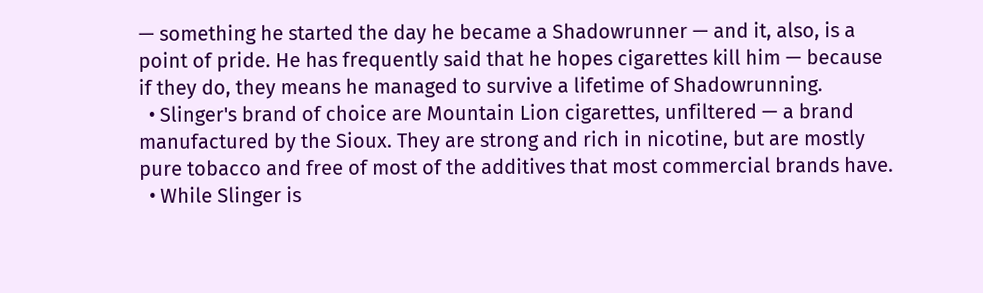— something he started the day he became a Shadowrunner — and it, also, is a point of pride. He has frequently said that he hopes cigarettes kill him — because if they do, they means he managed to survive a lifetime of Shadowrunning.
  • Slinger's brand of choice are Mountain Lion cigarettes, unfiltered — a brand manufactured by the Sioux. They are strong and rich in nicotine, but are mostly pure tobacco and free of most of the additives that most commercial brands have.
  • While Slinger is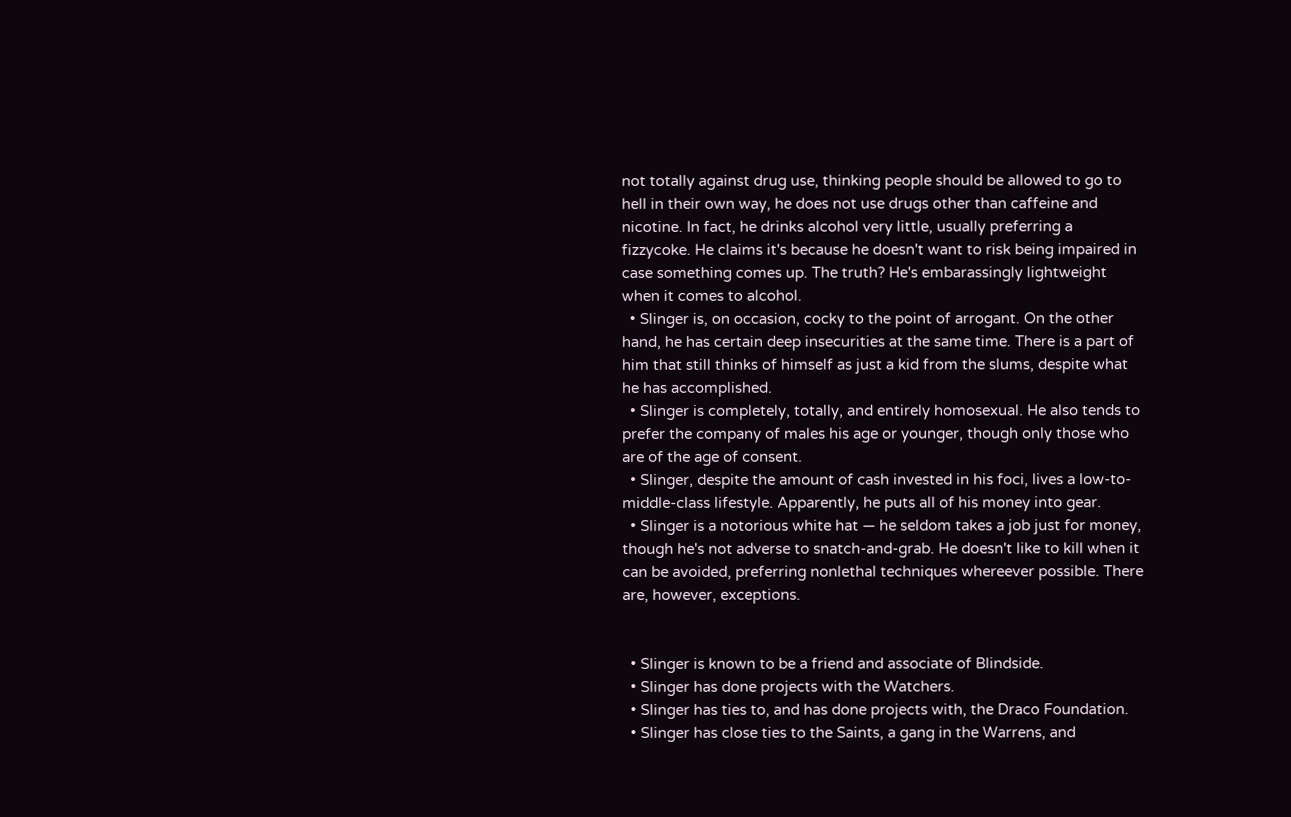not totally against drug use, thinking people should be allowed to go to hell in their own way, he does not use drugs other than caffeine and nicotine. In fact, he drinks alcohol very little, usually preferring a fizzycoke. He claims it's because he doesn't want to risk being impaired in case something comes up. The truth? He's embarassingly lightweight when it comes to alcohol.
  • Slinger is, on occasion, cocky to the point of arrogant. On the other hand, he has certain deep insecurities at the same time. There is a part of him that still thinks of himself as just a kid from the slums, despite what he has accomplished.
  • Slinger is completely, totally, and entirely homosexual. He also tends to prefer the company of males his age or younger, though only those who are of the age of consent.
  • Slinger, despite the amount of cash invested in his foci, lives a low-to-middle-class lifestyle. Apparently, he puts all of his money into gear.
  • Slinger is a notorious white hat — he seldom takes a job just for money, though he's not adverse to snatch-and-grab. He doesn't like to kill when it can be avoided, preferring nonlethal techniques whereever possible. There are, however, exceptions.


  • Slinger is known to be a friend and associate of Blindside.
  • Slinger has done projects with the Watchers.
  • Slinger has ties to, and has done projects with, the Draco Foundation.
  • Slinger has close ties to the Saints, a gang in the Warrens, and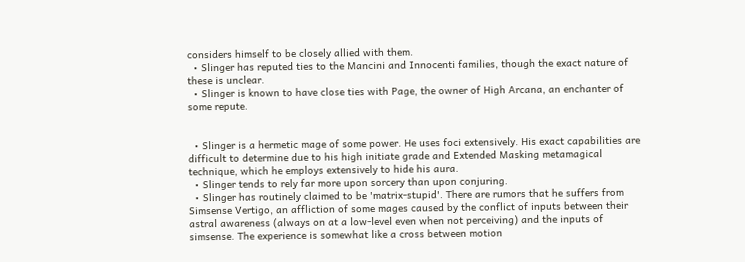considers himself to be closely allied with them.
  • Slinger has reputed ties to the Mancini and Innocenti families, though the exact nature of these is unclear.
  • Slinger is known to have close ties with Page, the owner of High Arcana, an enchanter of some repute.


  • Slinger is a hermetic mage of some power. He uses foci extensively. His exact capabilities are difficult to determine due to his high initiate grade and Extended Masking metamagical technique, which he employs extensively to hide his aura.
  • Slinger tends to rely far more upon sorcery than upon conjuring.
  • Slinger has routinely claimed to be 'matrix-stupid'. There are rumors that he suffers from Simsense Vertigo, an affliction of some mages caused by the conflict of inputs between their astral awareness (always on at a low-level even when not perceiving) and the inputs of simsense. The experience is somewhat like a cross between motion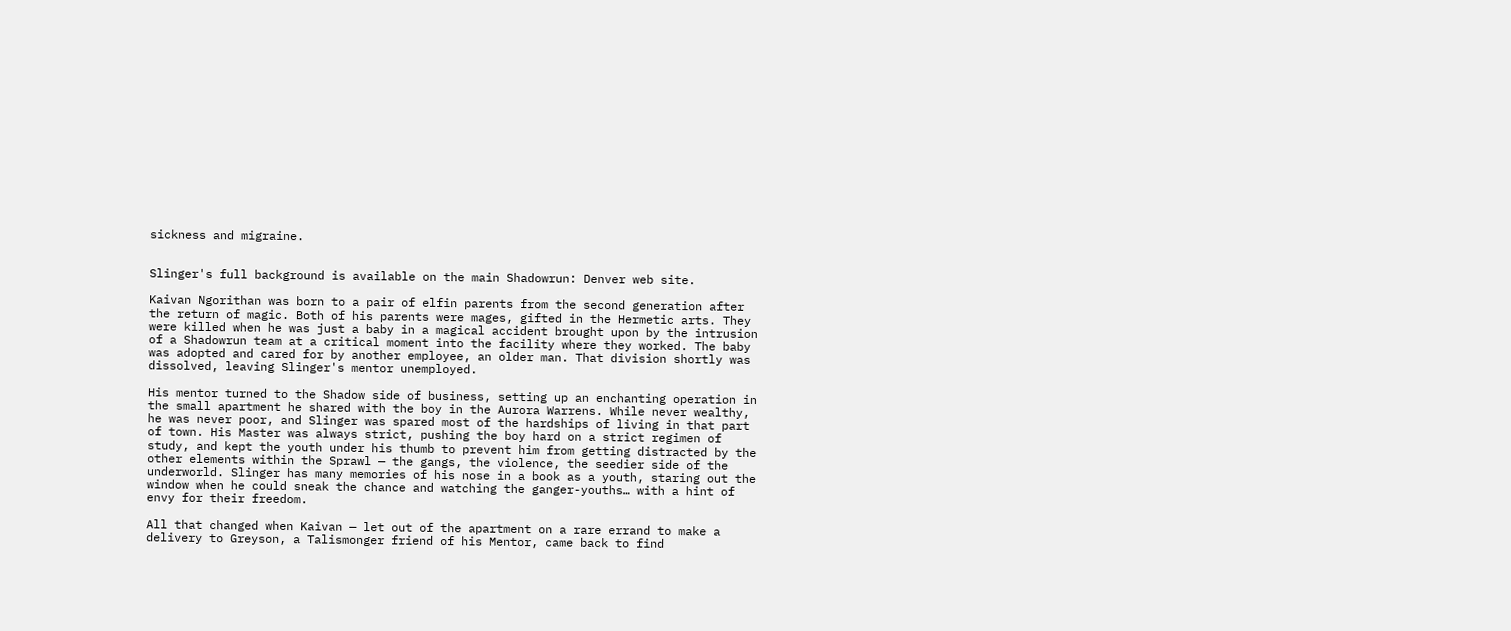sickness and migraine.


Slinger's full background is available on the main Shadowrun: Denver web site.

Kaivan Ngorithan was born to a pair of elfin parents from the second generation after the return of magic. Both of his parents were mages, gifted in the Hermetic arts. They were killed when he was just a baby in a magical accident brought upon by the intrusion of a Shadowrun team at a critical moment into the facility where they worked. The baby was adopted and cared for by another employee, an older man. That division shortly was dissolved, leaving Slinger's mentor unemployed.

His mentor turned to the Shadow side of business, setting up an enchanting operation in the small apartment he shared with the boy in the Aurora Warrens. While never wealthy, he was never poor, and Slinger was spared most of the hardships of living in that part of town. His Master was always strict, pushing the boy hard on a strict regimen of study, and kept the youth under his thumb to prevent him from getting distracted by the other elements within the Sprawl — the gangs, the violence, the seedier side of the underworld. Slinger has many memories of his nose in a book as a youth, staring out the window when he could sneak the chance and watching the ganger-youths… with a hint of envy for their freedom.

All that changed when Kaivan — let out of the apartment on a rare errand to make a delivery to Greyson, a Talismonger friend of his Mentor, came back to find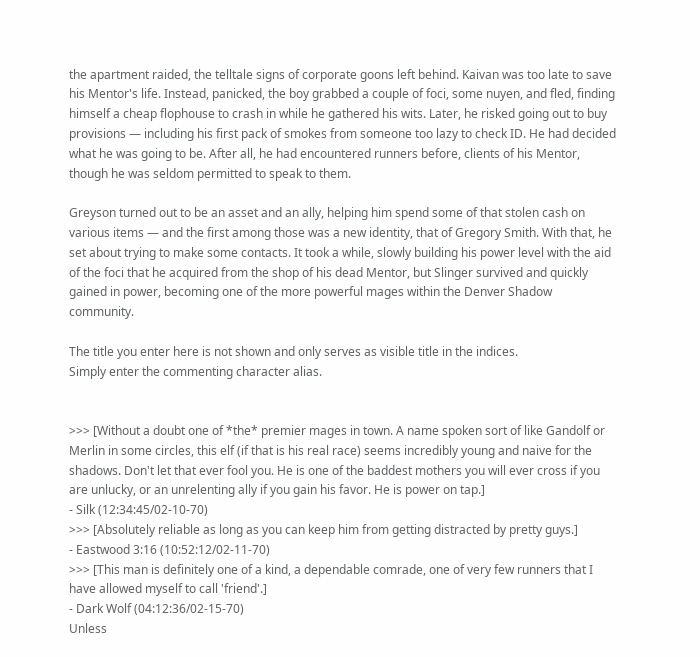the apartment raided, the telltale signs of corporate goons left behind. Kaivan was too late to save his Mentor's life. Instead, panicked, the boy grabbed a couple of foci, some nuyen, and fled, finding himself a cheap flophouse to crash in while he gathered his wits. Later, he risked going out to buy provisions — including his first pack of smokes from someone too lazy to check ID. He had decided what he was going to be. After all, he had encountered runners before, clients of his Mentor, though he was seldom permitted to speak to them.

Greyson turned out to be an asset and an ally, helping him spend some of that stolen cash on various items — and the first among those was a new identity, that of Gregory Smith. With that, he set about trying to make some contacts. It took a while, slowly building his power level with the aid of the foci that he acquired from the shop of his dead Mentor, but Slinger survived and quickly gained in power, becoming one of the more powerful mages within the Denver Shadow community.

The title you enter here is not shown and only serves as visible title in the indices.
Simply enter the commenting character alias.


>>> [Without a doubt one of *the* premier mages in town. A name spoken sort of like Gandolf or Merlin in some circles, this elf (if that is his real race) seems incredibly young and naive for the shadows. Don't let that ever fool you. He is one of the baddest mothers you will ever cross if you are unlucky, or an unrelenting ally if you gain his favor. He is power on tap.]
- Silk (12:34:45/02-10-70)
>>> [Absolutely reliable as long as you can keep him from getting distracted by pretty guys.]
- Eastwood 3:16 (10:52:12/02-11-70)
>>> [This man is definitely one of a kind, a dependable comrade, one of very few runners that I have allowed myself to call 'friend'.]
- Dark Wolf (04:12:36/02-15-70)
Unless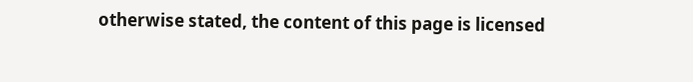otherwise stated, the content of this page is licensed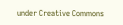under Creative Commons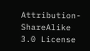Attribution-ShareAlike 3.0 License